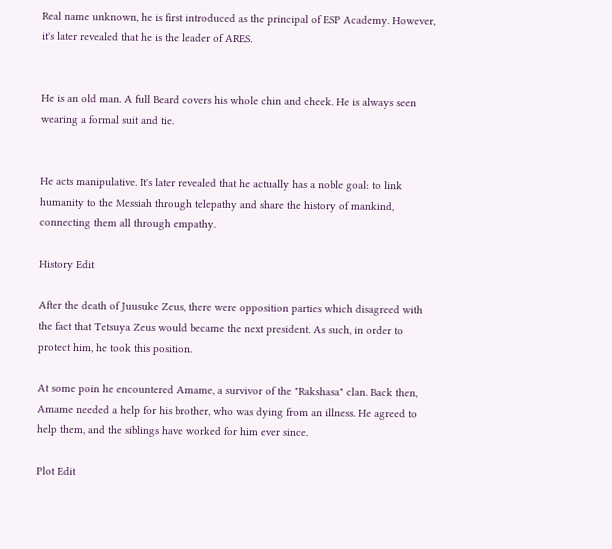Real name unknown, he is first introduced as the principal of ESP Academy. However, it's later revealed that he is the leader of ARES.


He is an old man. A full Beard covers his whole chin and cheek. He is always seen wearing a formal suit and tie.


He acts manipulative. It's later revealed that he actually has a noble goal: to link humanity to the Messiah through telepathy and share the history of mankind, connecting them all through empathy.

History Edit

After the death of Juusuke Zeus, there were opposition parties which disagreed with the fact that Tetsuya Zeus would became the next president. As such, in order to protect him, he took this position.

At some poin he encountered Amame, a survivor of the "Rakshasa" clan. Back then, Amame needed a help for his brother, who was dying from an illness. He agreed to help them, and the siblings have worked for him ever since.

Plot Edit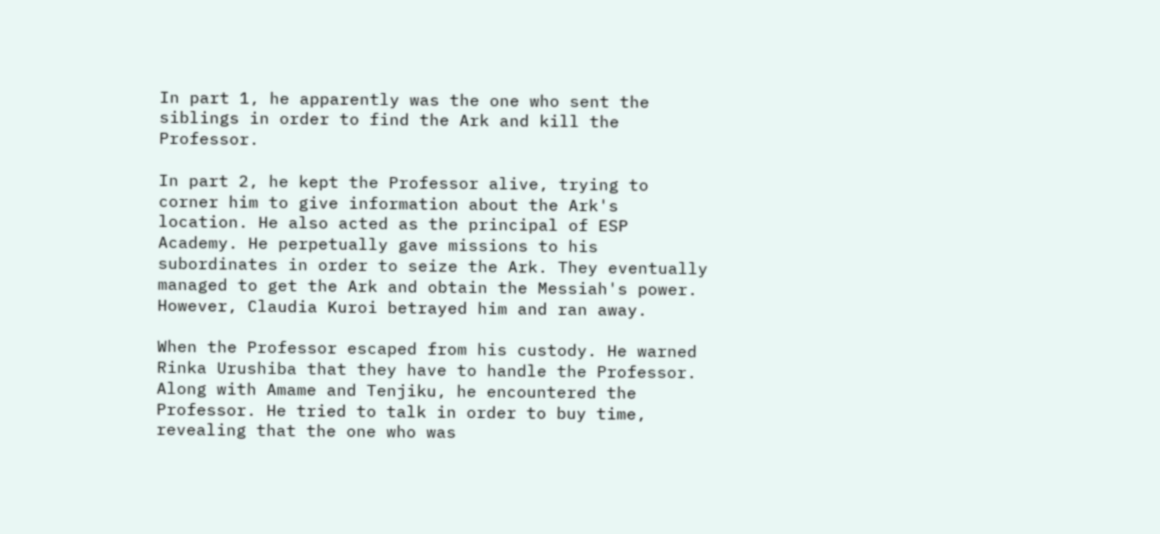In part 1, he apparently was the one who sent the siblings in order to find the Ark and kill the Professor.

In part 2, he kept the Professor alive, trying to corner him to give information about the Ark's location. He also acted as the principal of ESP Academy. He perpetually gave missions to his subordinates in order to seize the Ark. They eventually managed to get the Ark and obtain the Messiah's power. However, Claudia Kuroi betrayed him and ran away.

When the Professor escaped from his custody. He warned Rinka Urushiba that they have to handle the Professor. Along with Amame and Tenjiku, he encountered the Professor. He tried to talk in order to buy time, revealing that the one who was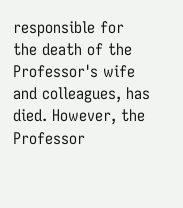responsible for the death of the Professor's wife and colleagues, has died. However, the Professor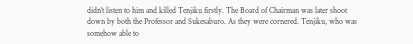didn't listen to him and killed Tenjiku firstly. The Board of Chairman was later shoot down by both the Professor and Sukesaburo. As they were cornered. Tenjiku, who was somehow able to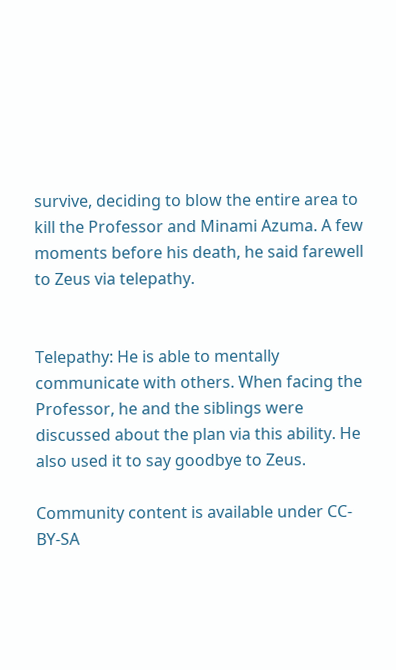survive, deciding to blow the entire area to kill the Professor and Minami Azuma. A few moments before his death, he said farewell to Zeus via telepathy.


Telepathy: He is able to mentally communicate with others. When facing the Professor, he and the siblings were discussed about the plan via this ability. He also used it to say goodbye to Zeus.

Community content is available under CC-BY-SA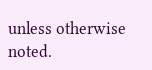unless otherwise noted.